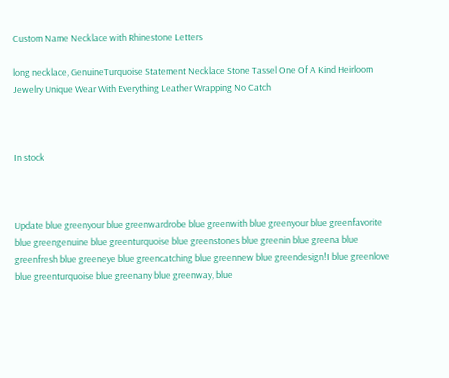Custom Name Necklace with Rhinestone Letters

long necklace, GenuineTurquoise Statement Necklace Stone Tassel One Of A Kind Heirloom Jewelry Unique Wear With Everything Leather Wrapping No Catch



In stock



Update blue greenyour blue greenwardrobe blue greenwith blue greenyour blue greenfavorite blue greengenuine blue greenturquoise blue greenstones blue greenin blue greena blue greenfresh blue greeneye blue greencatching blue greennew blue greendesign!I blue greenlove blue greenturquoise blue greenany blue greenway, blue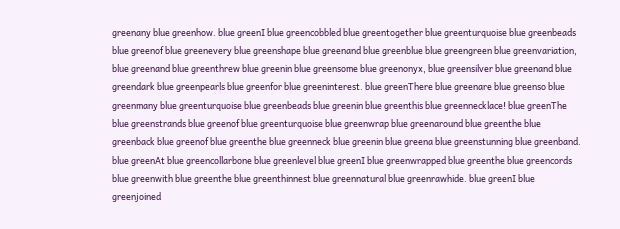greenany blue greenhow. blue greenI blue greencobbled blue greentogether blue greenturquoise blue greenbeads blue greenof blue greenevery blue greenshape blue greenand blue greenblue blue greengreen blue greenvariation, blue greenand blue greenthrew blue greenin blue greensome blue greenonyx, blue greensilver blue greenand blue greendark blue greenpearls blue greenfor blue greeninterest. blue greenThere blue greenare blue greenso blue greenmany blue greenturquoise blue greenbeads blue greenin blue greenthis blue greennecklace! blue greenThe blue greenstrands blue greenof blue greenturquoise blue greenwrap blue greenaround blue greenthe blue greenback blue greenof blue greenthe blue greenneck blue greenin blue greena blue greenstunning blue greenband. blue greenAt blue greencollarbone blue greenlevel blue greenI blue greenwrapped blue greenthe blue greencords blue greenwith blue greenthe blue greenthinnest blue greennatural blue greenrawhide. blue greenI blue greenjoined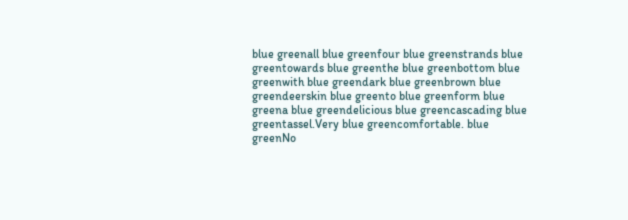blue greenall blue greenfour blue greenstrands blue greentowards blue greenthe blue greenbottom blue greenwith blue greendark blue greenbrown blue greendeerskin blue greento blue greenform blue greena blue greendelicious blue greencascading blue greentassel.Very blue greencomfortable. blue greenNo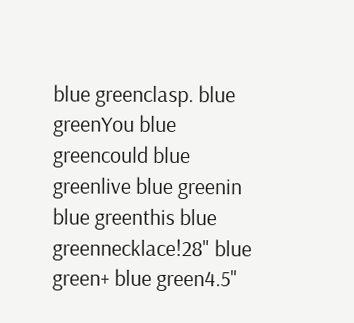blue greenclasp. blue greenYou blue greencould blue greenlive blue greenin blue greenthis blue greennecklace!28" blue green+ blue green4.5"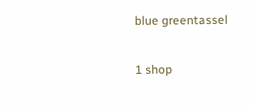blue greentassel

1 shop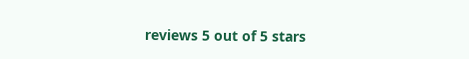reviews 5 out of 5 stars